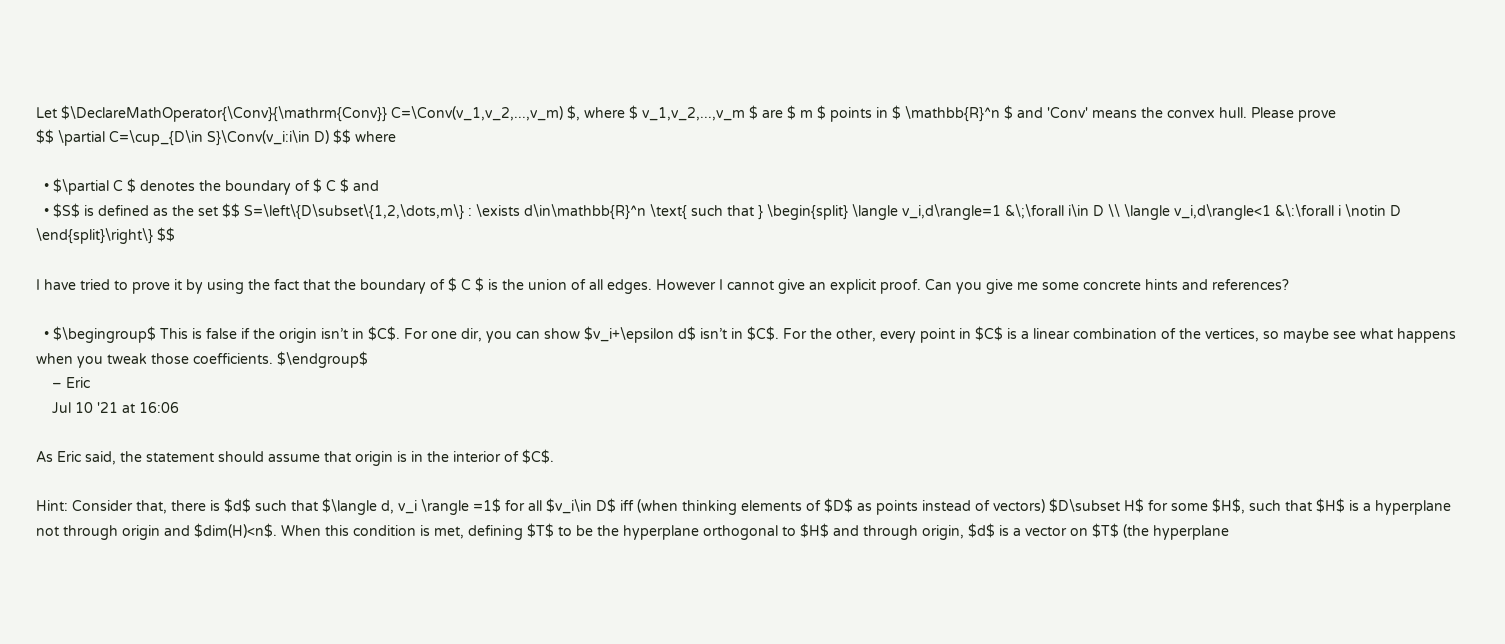Let $\DeclareMathOperator{\Conv}{\mathrm{Conv}} C=\Conv(v_1,v_2,...,v_m) $, where $ v_1,v_2,...,v_m $ are $ m $ points in $ \mathbb{R}^n $ and 'Conv' means the convex hull. Please prove
$$ \partial C=\cup_{D\in S}\Conv(v_i:i\in D) $$ where

  • $\partial C $ denotes the boundary of $ C $ and
  • $S$ is defined as the set $$ S=\left\{D\subset\{1,2,\dots,m\} : \exists d\in\mathbb{R}^n \text{ such that } \begin{split} \langle v_i,d\rangle=1 &\;\forall i\in D \\ \langle v_i,d\rangle<1 &\:\forall i \notin D \end{split}\right\} $$

I have tried to prove it by using the fact that the boundary of $ C $ is the union of all edges. However I cannot give an explicit proof. Can you give me some concrete hints and references?

  • $\begingroup$ This is false if the origin isn’t in $C$. For one dir, you can show $v_i+\epsilon d$ isn’t in $C$. For the other, every point in $C$ is a linear combination of the vertices, so maybe see what happens when you tweak those coefficients. $\endgroup$
    – Eric
    Jul 10 '21 at 16:06

As Eric said, the statement should assume that origin is in the interior of $C$.

Hint: Consider that, there is $d$ such that $\langle d, v_i \rangle =1$ for all $v_i\in D$ iff (when thinking elements of $D$ as points instead of vectors) $D\subset H$ for some $H$, such that $H$ is a hyperplane not through origin and $dim(H)<n$. When this condition is met, defining $T$ to be the hyperplane orthogonal to $H$ and through origin, $d$ is a vector on $T$ (the hyperplane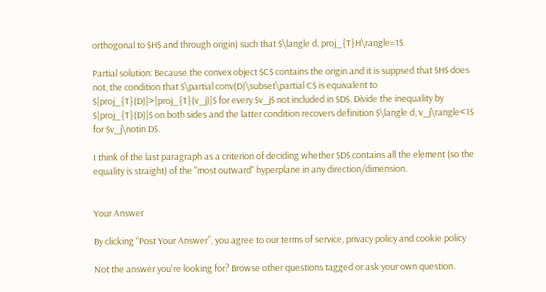orthogonal to $H$ and through origin) such that $\langle d, proj_{T}H\rangle=1$.

Partial solution: Because the convex object $C$ contains the origin and it is suppsed that $H$ does not, the condition that $\partial conv(D)\subset\partial C$ is equivalent to $|proj_{T}(D)|>|proj_{T}(v_j)|$ for every $v_j$ not included in $D$. Divide the inequality by $|proj_{T}(D)|$ on both sides and the latter condition recovers definition $\langle d, v_j\rangle<1$ for $v_j\notin D$.

I think of the last paragraph as a criterion of deciding whether $D$ contains all the element (so the equality is straight) of the "most outward" hyperplane in any direction/dimension.


Your Answer

By clicking “Post Your Answer”, you agree to our terms of service, privacy policy and cookie policy

Not the answer you're looking for? Browse other questions tagged or ask your own question.